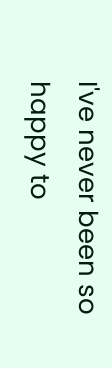I've never been so happy to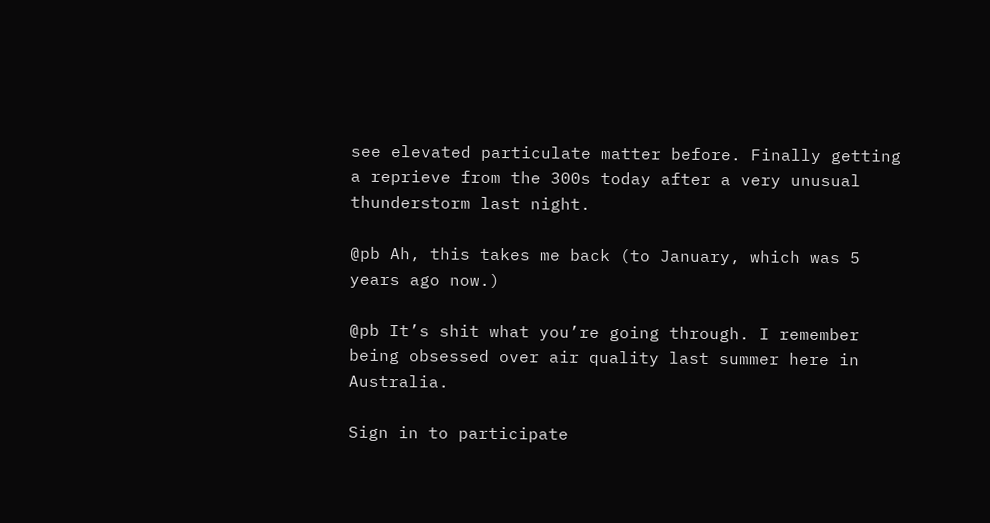see elevated particulate matter before. Finally getting a reprieve from the 300s today after a very unusual thunderstorm last night.

@pb Ah, this takes me back (to January, which was 5 years ago now.)

@pb It’s shit what you’re going through. I remember being obsessed over air quality last summer here in Australia.

Sign in to participate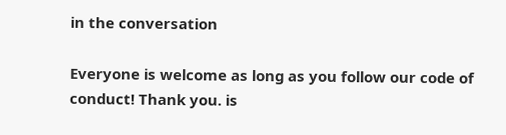in the conversation

Everyone is welcome as long as you follow our code of conduct! Thank you. is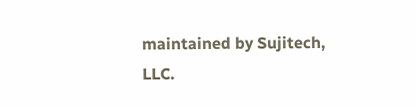maintained by Sujitech, LLC.